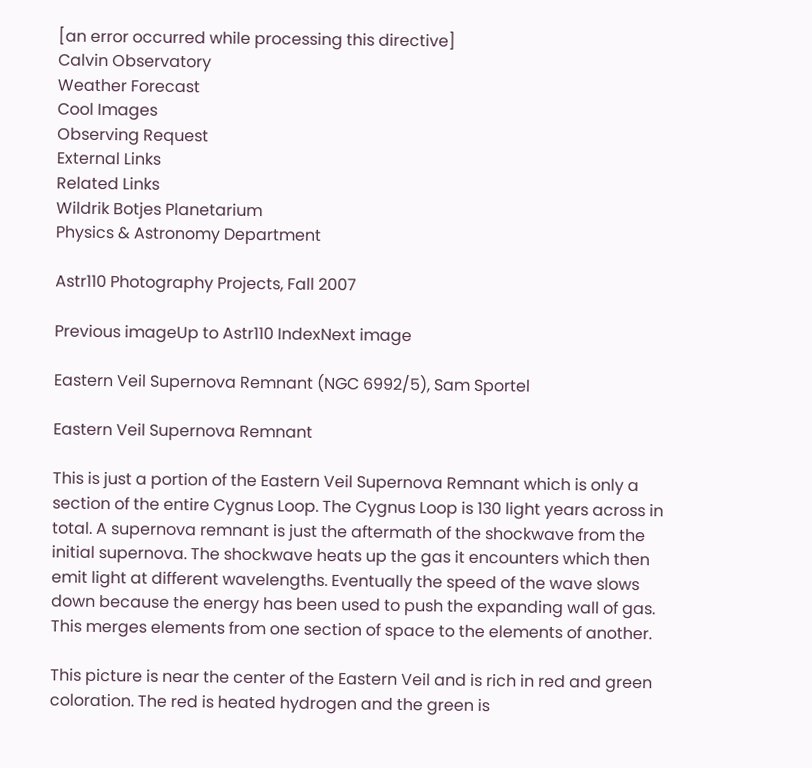[an error occurred while processing this directive]
Calvin Observatory
Weather Forecast
Cool Images
Observing Request
External Links
Related Links
Wildrik Botjes Planetarium
Physics & Astronomy Department

Astr110 Photography Projects, Fall 2007

Previous imageUp to Astr110 IndexNext image

Eastern Veil Supernova Remnant (NGC 6992/5), Sam Sportel

Eastern Veil Supernova Remnant

This is just a portion of the Eastern Veil Supernova Remnant which is only a section of the entire Cygnus Loop. The Cygnus Loop is 130 light years across in total. A supernova remnant is just the aftermath of the shockwave from the initial supernova. The shockwave heats up the gas it encounters which then emit light at different wavelengths. Eventually the speed of the wave slows down because the energy has been used to push the expanding wall of gas. This merges elements from one section of space to the elements of another.

This picture is near the center of the Eastern Veil and is rich in red and green coloration. The red is heated hydrogen and the green is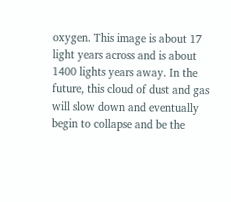oxygen. This image is about 17 light years across and is about 1400 lights years away. In the future, this cloud of dust and gas will slow down and eventually begin to collapse and be the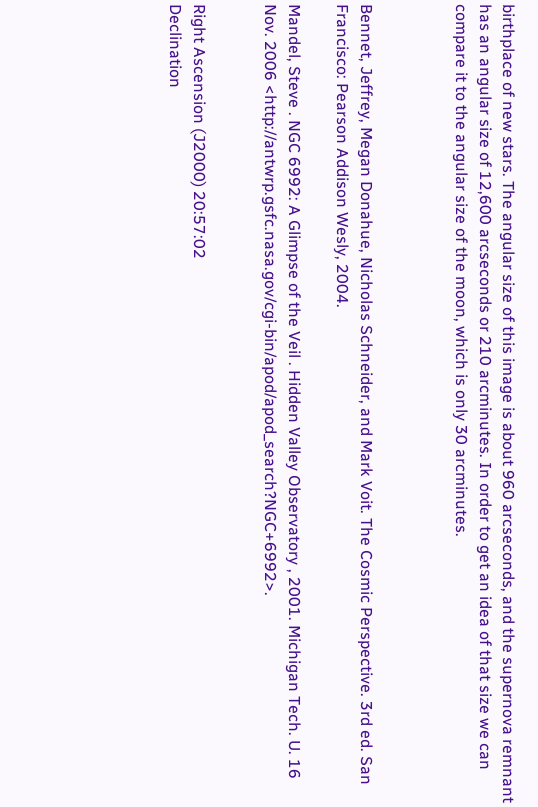birthplace of new stars. The angular size of this image is about 960 arcseconds, and the supernova remnant has an angular size of 12,600 arcseconds or 210 arcminutes. In order to get an idea of that size we can compare it to the angular size of the moon, which is only 30 arcminutes.



Bennet, Jeffrey, Megan Donahue, Nicholas Schneider, and Mark Voit. The Cosmic Perspective. 3rd ed. San Francisco: Pearson Addison Wesly, 2004.

Mandel, Steve . NGC 6992: A Glimpse of the Veil . Hidden Valley Observatory , 2001. Michigan Tech. U. 16 Nov. 2006 <http://antwrp.gsfc.nasa.gov/cgi-bin/apod/apod_search?NGC+6992>.


Right Ascension (J2000) 20:57:02
Declination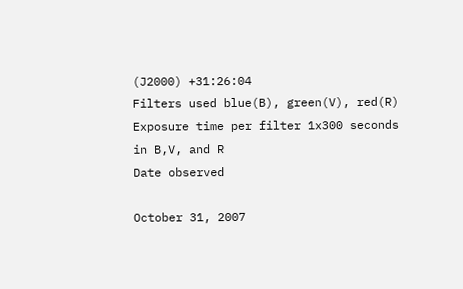(J2000) +31:26:04
Filters used blue(B), green(V), red(R)
Exposure time per filter 1x300 seconds in B,V, and R
Date observed

October 31, 2007